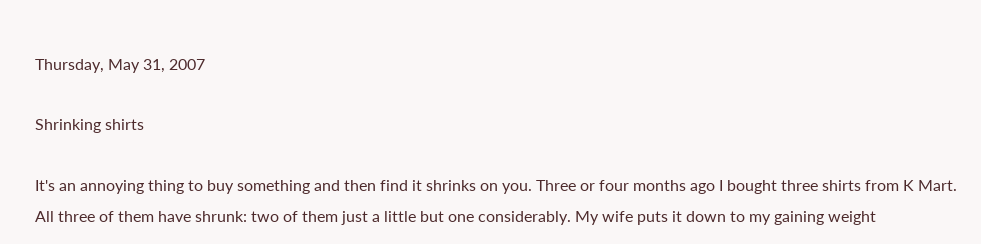Thursday, May 31, 2007

Shrinking shirts

It's an annoying thing to buy something and then find it shrinks on you. Three or four months ago I bought three shirts from K Mart. All three of them have shrunk: two of them just a little but one considerably. My wife puts it down to my gaining weight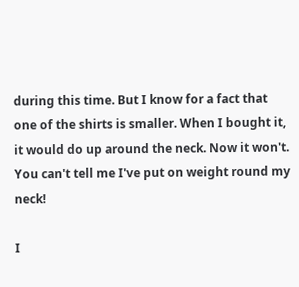during this time. But I know for a fact that one of the shirts is smaller. When I bought it, it would do up around the neck. Now it won't. You can't tell me I've put on weight round my neck!

I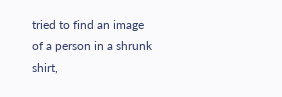tried to find an image of a person in a shrunk shirt,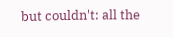but couldn't: all the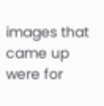images that came up were for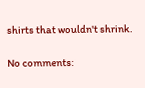shirts that wouldn't shrink.

No comments: